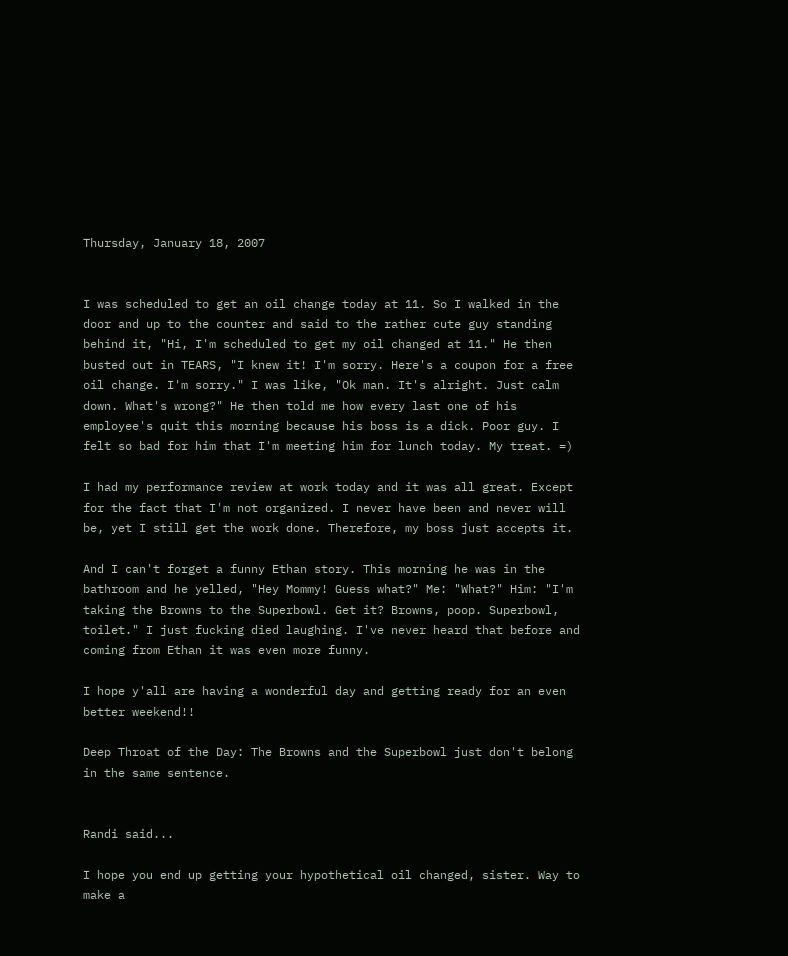Thursday, January 18, 2007


I was scheduled to get an oil change today at 11. So I walked in the door and up to the counter and said to the rather cute guy standing behind it, "Hi, I'm scheduled to get my oil changed at 11." He then busted out in TEARS, "I knew it! I'm sorry. Here's a coupon for a free oil change. I'm sorry." I was like, "Ok man. It's alright. Just calm down. What's wrong?" He then told me how every last one of his employee's quit this morning because his boss is a dick. Poor guy. I felt so bad for him that I'm meeting him for lunch today. My treat. =)

I had my performance review at work today and it was all great. Except for the fact that I'm not organized. I never have been and never will be, yet I still get the work done. Therefore, my boss just accepts it.

And I can't forget a funny Ethan story. This morning he was in the bathroom and he yelled, "Hey Mommy! Guess what?" Me: "What?" Him: "I'm taking the Browns to the Superbowl. Get it? Browns, poop. Superbowl, toilet." I just fucking died laughing. I've never heard that before and coming from Ethan it was even more funny.

I hope y'all are having a wonderful day and getting ready for an even better weekend!!

Deep Throat of the Day: The Browns and the Superbowl just don't belong in the same sentence.


Randi said...

I hope you end up getting your hypothetical oil changed, sister. Way to make a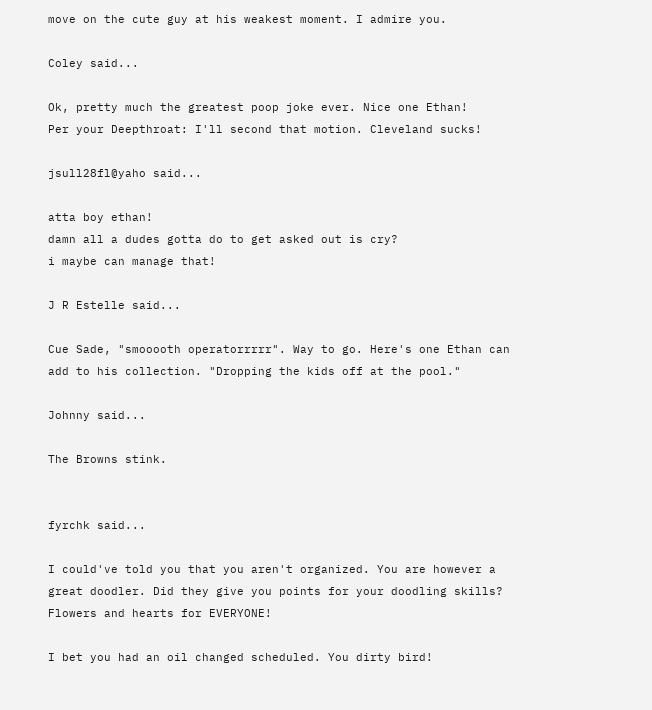move on the cute guy at his weakest moment. I admire you.

Coley said...

Ok, pretty much the greatest poop joke ever. Nice one Ethan!
Per your Deepthroat: I'll second that motion. Cleveland sucks!

jsull28fl@yaho said...

atta boy ethan!
damn all a dudes gotta do to get asked out is cry?
i maybe can manage that!

J R Estelle said...

Cue Sade, "smooooth operatorrrrr". Way to go. Here's one Ethan can add to his collection. "Dropping the kids off at the pool."

Johnny said...

The Browns stink.


fyrchk said...

I could've told you that you aren't organized. You are however a great doodler. Did they give you points for your doodling skills? Flowers and hearts for EVERYONE!

I bet you had an oil changed scheduled. You dirty bird!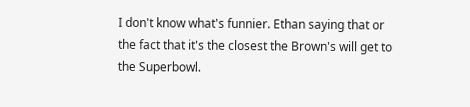I don't know what's funnier. Ethan saying that or the fact that it's the closest the Brown's will get to the Superbowl.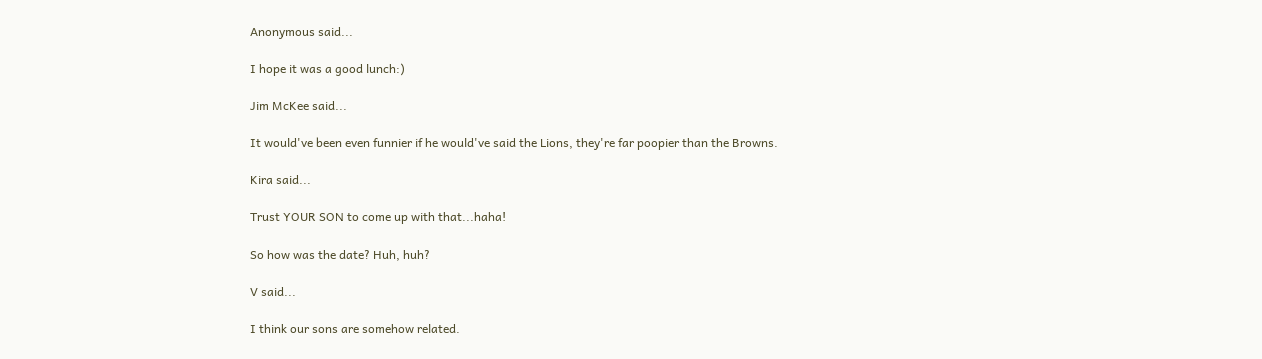Anonymous said...

I hope it was a good lunch:)

Jim McKee said...

It would've been even funnier if he would've said the Lions, they're far poopier than the Browns.

Kira said...

Trust YOUR SON to come up with that...haha!

So how was the date? Huh, huh?

V said...

I think our sons are somehow related.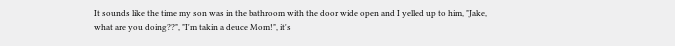It sounds like the time my son was in the bathroom with the door wide open and I yelled up to him, "Jake, what are you doing??", "I'm takin a deuce Mom!", it's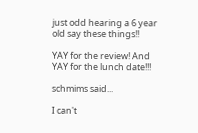just odd hearing a 6 year old say these things!!

YAY for the review! And YAY for the lunch date!!!

schmims said...

I can't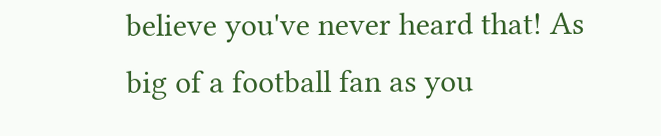believe you've never heard that! As big of a football fan as you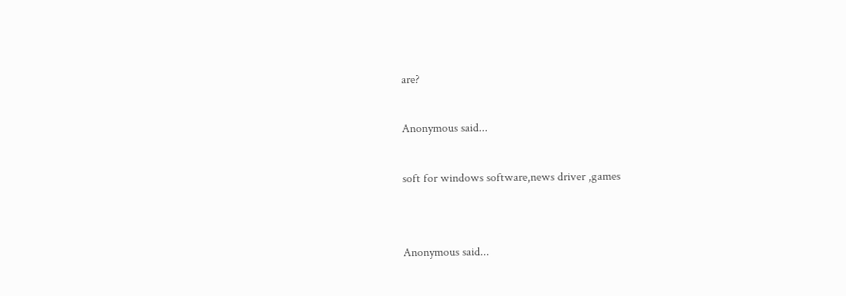are?

Anonymous said...

soft for windows software,news driver ,games


Anonymous said...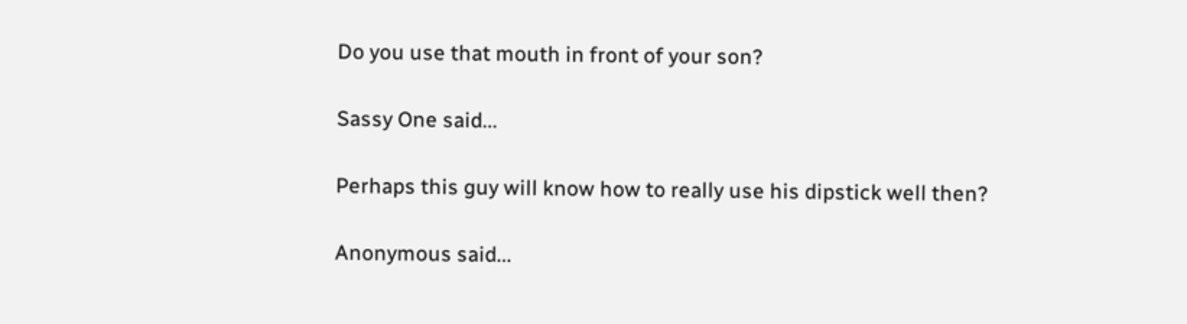Do you use that mouth in front of your son?

Sassy One said...

Perhaps this guy will know how to really use his dipstick well then?

Anonymous said...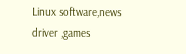Linux software,news driver ,games